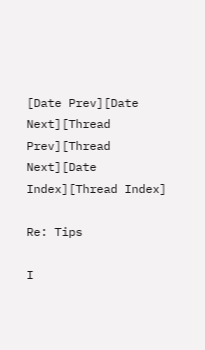[Date Prev][Date Next][Thread Prev][Thread Next][Date Index][Thread Index]

Re: Tips

I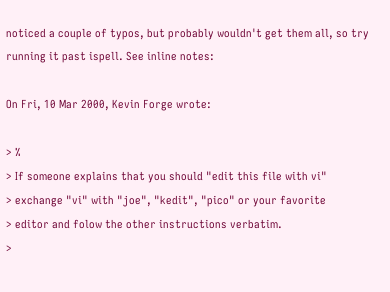noticed a couple of typos, but probably wouldn't get them all, so try
running it past ispell. See inline notes:

On Fri, 10 Mar 2000, Kevin Forge wrote:

> %
> If someone explains that you should "edit this file with vi"
> exchange "vi" with "joe", "kedit", "pico" or your favorite
> editor and folow the other instructions verbatim.
>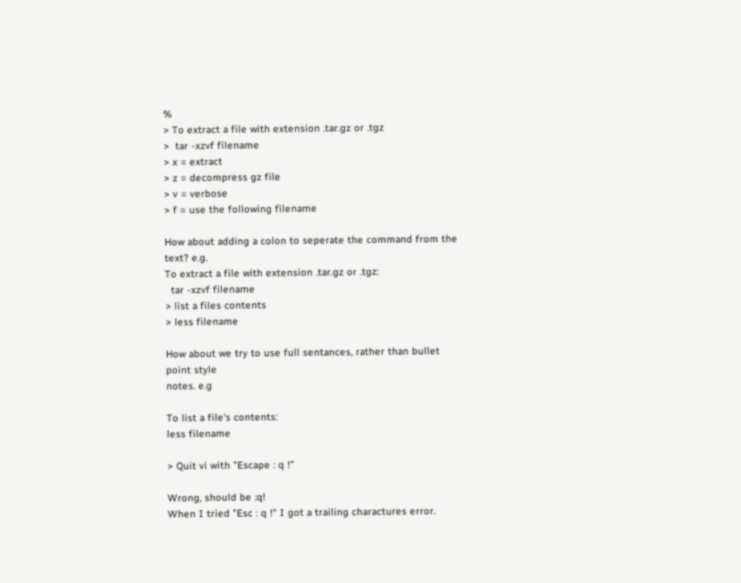%
> To extract a file with extension .tar.gz or .tgz
>  tar -xzvf filename
> x = extract
> z = decompress gz file
> v = verbose
> f = use the following filename

How about adding a colon to seperate the command from the text? e.g.
To extract a file with extension .tar.gz or .tgz:
  tar -xzvf filename
> list a files contents
> less filename

How about we try to use full sentances, rather than bullet point style
notes. e.g

To list a file's contents:
less filename

> Quit vi with "Escape : q !"

Wrong, should be :q!
When I tried "Esc : q !" I got a trailing charactures error.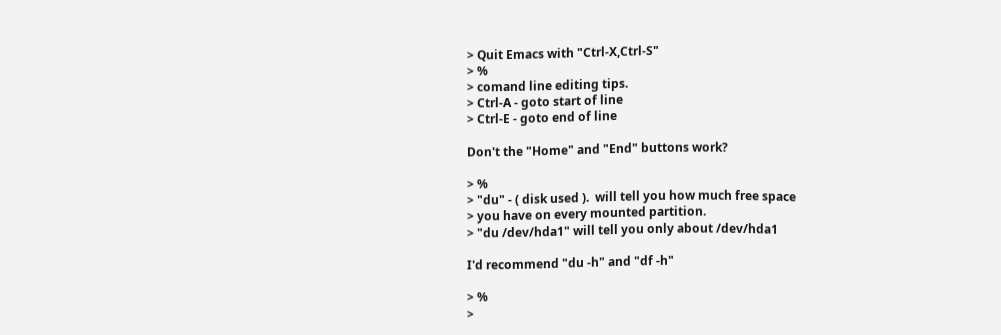> Quit Emacs with "Ctrl-X,Ctrl-S"
> %
> comand line editing tips.
> Ctrl-A - goto start of line
> Ctrl-E - goto end of line

Don't the "Home" and "End" buttons work?

> %
> "du" - ( disk used ).  will tell you how much free space
> you have on every mounted partition.
> "du /dev/hda1" will tell you only about /dev/hda1

I'd recommend "du -h" and "df -h"

> %
>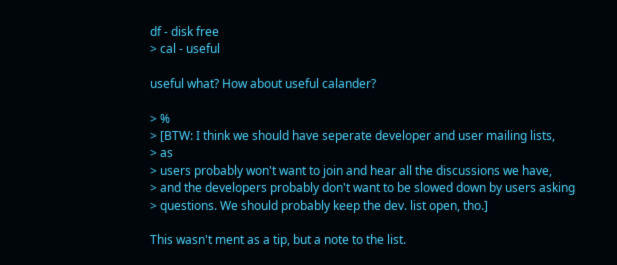df - disk free
> cal - useful

useful what? How about useful calander?

> %
> [BTW: I think we should have seperate developer and user mailing lists,
> as
> users probably won't want to join and hear all the discussions we have,
> and the developers probably don't want to be slowed down by users asking
> questions. We should probably keep the dev. list open, tho.]

This wasn't ment as a tip, but a note to the list.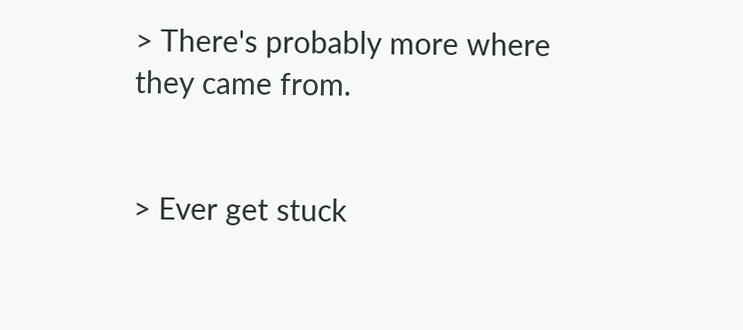> There's probably more where they came from.


> Ever get stuck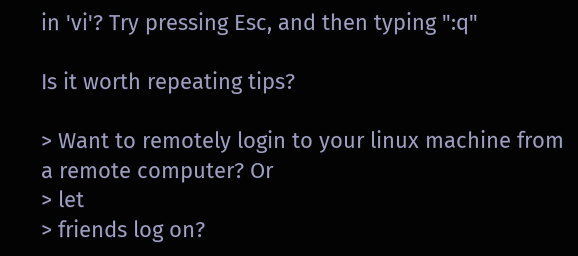in 'vi'? Try pressing Esc, and then typing ":q"

Is it worth repeating tips?

> Want to remotely login to your linux machine from a remote computer? Or
> let
> friends log on?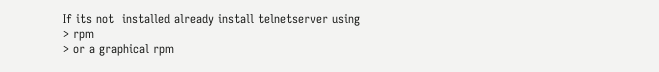If its not  installed already install telnetserver using
> rpm
> or a graphical rpm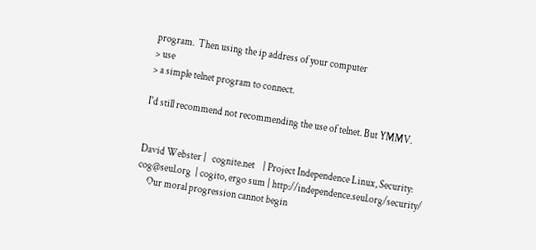program.  Then using the ip address of your computer
> use
> a simple telnet program to connect.

I'd still recommend not recommending the use of telnet. But YMMV.


David Webster |   cognite.net    | Project Independence Linux, Security:
cog@seul.org  | cogito, ergo sum | http://independence.seul.org/security/
     Our moral progression cannot begin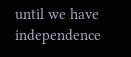until we have independence